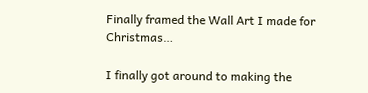Finally framed the Wall Art I made for Christmas…

I finally got around to making the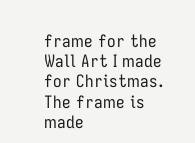frame for the Wall Art I made for Christmas.  The frame is made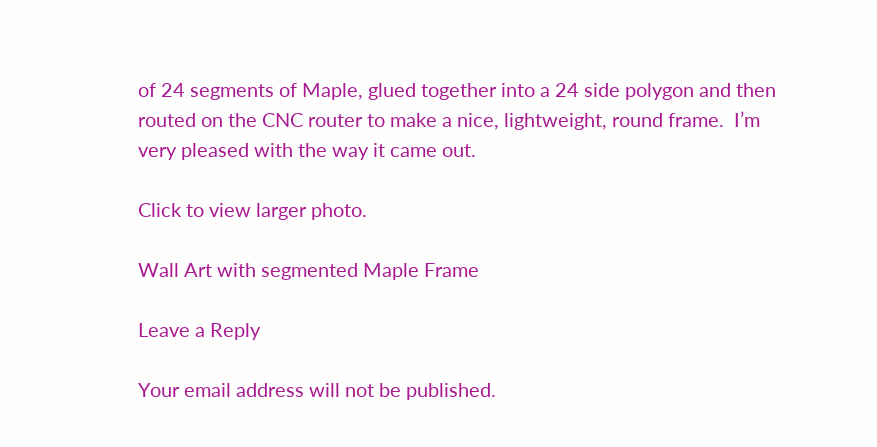of 24 segments of Maple, glued together into a 24 side polygon and then routed on the CNC router to make a nice, lightweight, round frame.  I’m very pleased with the way it came out.

Click to view larger photo.

Wall Art with segmented Maple Frame

Leave a Reply

Your email address will not be published.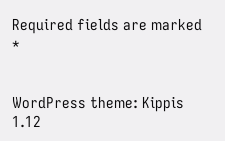Required fields are marked *


WordPress theme: Kippis 1.12